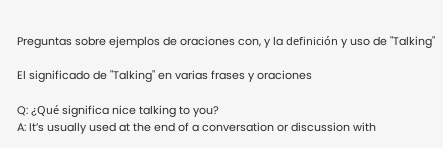Preguntas sobre ejemplos de oraciones con, y la definición y uso de "Talking"

El significado de "Talking" en varias frases y oraciones

Q: ¿Qué significa nice talking to you?
A: It’s usually used at the end of a conversation or discussion with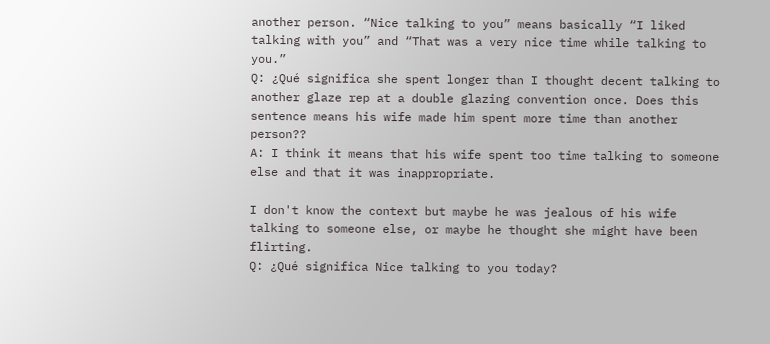another person. “Nice talking to you” means basically “I liked talking with you” and “That was a very nice time while talking to you.”
Q: ¿Qué significa she spent longer than I thought decent talking to another glaze rep at a double glazing convention once. Does this sentence means his wife made him spent more time than another person??
A: I think it means that his wife spent too time talking to someone else and that it was inappropriate.

I don't know the context but maybe he was jealous of his wife talking to someone else, or maybe he thought she might have been flirting.
Q: ¿Qué significa Nice talking to you today?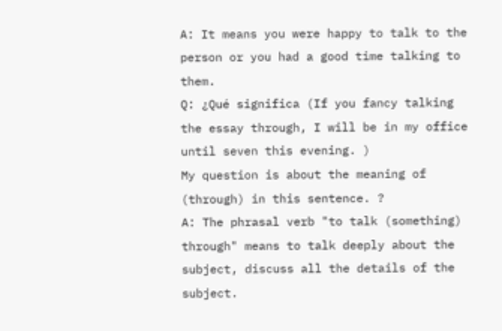A: It means you were happy to talk to the person or you had a good time talking to them.
Q: ¿Qué significa (If you fancy talking the essay through, I will be in my office until seven this evening. )
My question is about the meaning of (through) in this sentence. ?
A: The phrasal verb "to talk (something) through" means to talk deeply about the subject, discuss all the details of the subject.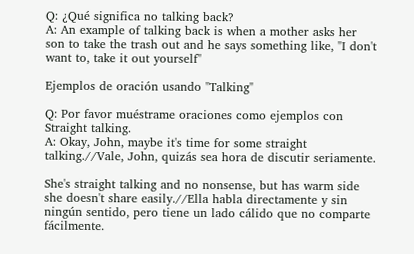Q: ¿Qué significa no talking back?
A: An example of talking back is when a mother asks her son to take the trash out and he says something like, "I don't want to, take it out yourself"

Ejemplos de oración usando "Talking"

Q: Por favor muéstrame oraciones como ejemplos con Straight talking.
A: Okay, John, maybe it's time for some straight talking.//Vale, John, quizás sea hora de discutir seriamente.

She's straight talking and no nonsense, but has warm side she doesn't share easily.//Ella habla directamente y sin ningún sentido, pero tiene un lado cálido que no comparte fácilmente.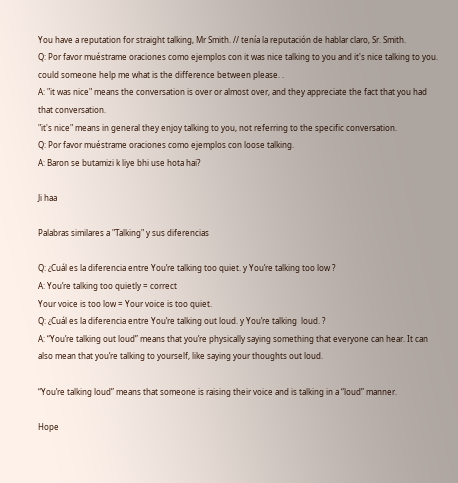You have a reputation for straight talking, Mr Smith. // tenía la reputación de hablar claro, Sr. Smith.
Q: Por favor muéstrame oraciones como ejemplos con it was nice talking to you and it's nice talking to you. could someone help me what is the difference between please. .
A: "it was nice" means the conversation is over or almost over, and they appreciate the fact that you had that conversation.
"it's nice" means in general they enjoy talking to you, not referring to the specific conversation.
Q: Por favor muéstrame oraciones como ejemplos con loose talking.
A: Baron se butamizi k liye bhi use hota hai?

Ji haa

Palabras similares a "Talking" y sus diferencias

Q: ¿Cuál es la diferencia entre You’re talking too quiet. y You’re talking too low ?
A: You’re talking too quietly = correct
Your voice is too low = Your voice is too quiet.
Q: ¿Cuál es la diferencia entre You’re talking out loud. y You’re talking  loud. ?
A: “You’re talking out loud” means that you’re physically saying something that everyone can hear. It can also mean that you’re talking to yourself, like saying your thoughts out loud.

“You’re talking loud” means that someone is raising their voice and is talking in a “loud” manner.

Hope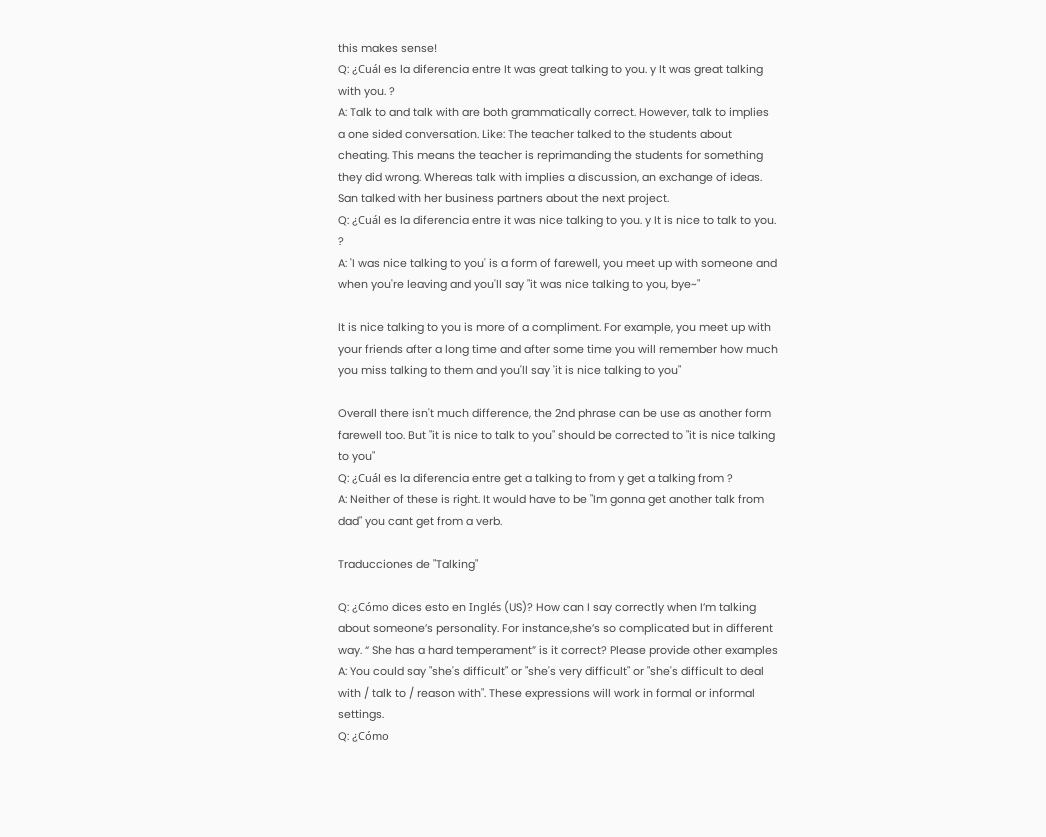this makes sense!
Q: ¿Cuál es la diferencia entre It was great talking to you. y It was great talking with you. ?
A: Talk to and talk with are both grammatically correct. However, talk to implies a one sided conversation. Like: The teacher talked to the students about cheating. This means the teacher is reprimanding the students for something they did wrong. Whereas talk with implies a discussion, an exchange of ideas. San talked with her business partners about the next project.
Q: ¿Cuál es la diferencia entre it was nice talking to you. y It is nice to talk to you. ?
A: 'I was nice talking to you' is a form of farewell, you meet up with someone and when you're leaving and you'll say "it was nice talking to you, bye~"

It is nice talking to you is more of a compliment. For example, you meet up with your friends after a long time and after some time you will remember how much you miss talking to them and you'll say 'it is nice talking to you"

Overall there isn't much difference, the 2nd phrase can be use as another form farewell too. But "it is nice to talk to you" should be corrected to "it is nice talking to you"
Q: ¿Cuál es la diferencia entre get a talking to from y get a talking from ?
A: Neither of these is right. It would have to be "Im gonna get another talk from dad" you cant get from a verb.

Traducciones de "Talking"

Q: ¿Cómo dices esto en Inglés (US)? How can I say correctly when I’m talking about someone’s personality. For instance,she’s so complicated but in different way. “ She has a hard temperament” is it correct? Please provide other examples
A: You could say "she's difficult" or "she's very difficult" or "she's difficult to deal with / talk to / reason with". These expressions will work in formal or informal settings.
Q: ¿Cómo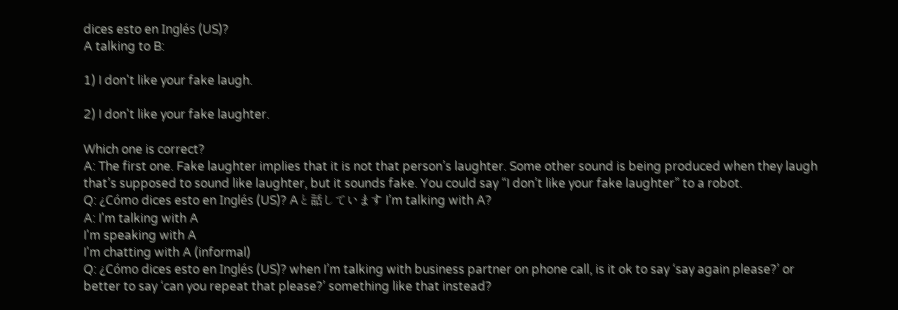dices esto en Inglés (US)?
A talking to B:

1) I don't like your fake laugh.

2) I don't like your fake laughter.

Which one is correct?
A: The first one. Fake laughter implies that it is not that person’s laughter. Some other sound is being produced when they laugh that’s supposed to sound like laughter, but it sounds fake. You could say “I don’t like your fake laughter” to a robot.
Q: ¿Cómo dices esto en Inglés (US)? Aと話しています I’m talking with A?
A: I'm talking with A
I'm speaking with A
I'm chatting with A (informal)
Q: ¿Cómo dices esto en Inglés (US)? when I’m talking with business partner on phone call, is it ok to say ‘say again please?’ or better to say ‘can you repeat that please?’ something like that instead?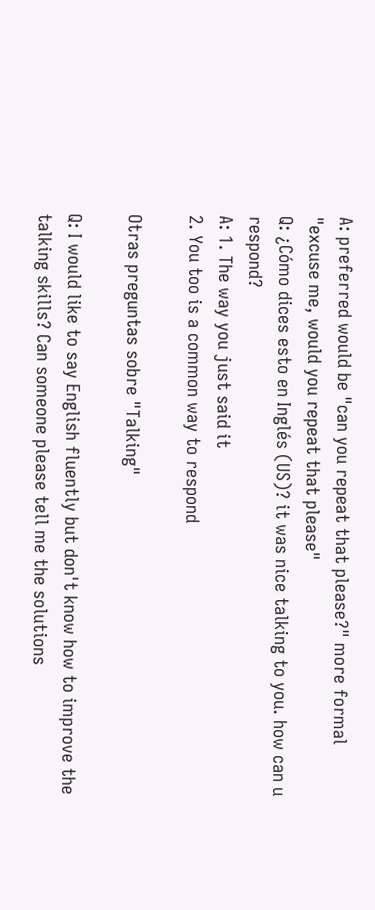A: preferred would be "can you repeat that please?" more formal "excuse me, would you repeat that please"
Q: ¿Cómo dices esto en Inglés (US)? it was nice talking to you. how can u respond?
A: 1. The way you just said it
2. You too is a common way to respond

Otras preguntas sobre "Talking"

Q: I would like to say English fluently but don't know how to improve the talking skills? Can someone please tell me the solutions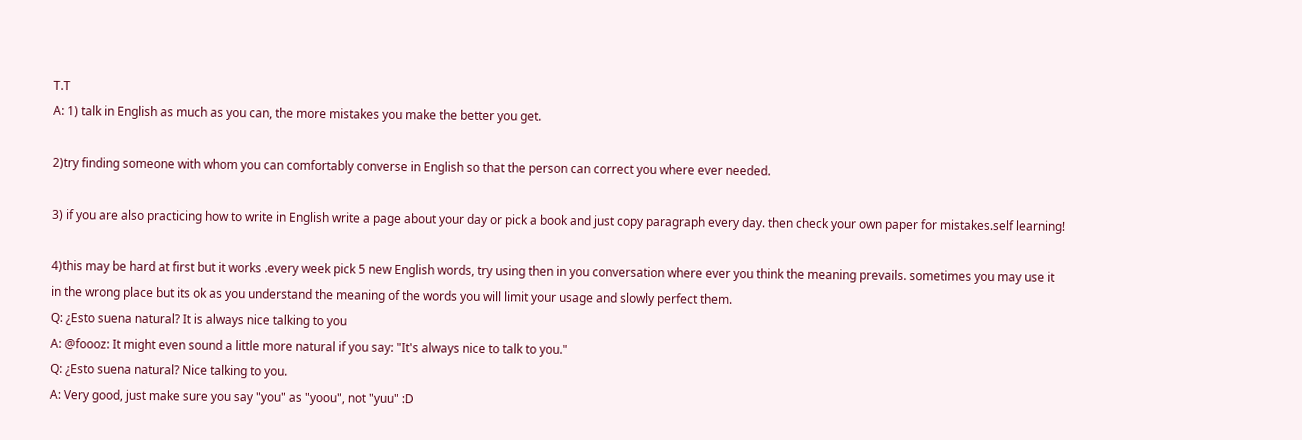T.T
A: 1) talk in English as much as you can, the more mistakes you make the better you get.

2)try finding someone with whom you can comfortably converse in English so that the person can correct you where ever needed.

3) if you are also practicing how to write in English write a page about your day or pick a book and just copy paragraph every day. then check your own paper for mistakes.self learning!

4)this may be hard at first but it works .every week pick 5 new English words, try using then in you conversation where ever you think the meaning prevails. sometimes you may use it in the wrong place but its ok as you understand the meaning of the words you will limit your usage and slowly perfect them.
Q: ¿Esto suena natural? It is always nice talking to you
A: @foooz: It might even sound a little more natural if you say: "It's always nice to talk to you."
Q: ¿Esto suena natural? Nice talking to you.
A: Very good, just make sure you say "you" as "yoou", not "yuu" :D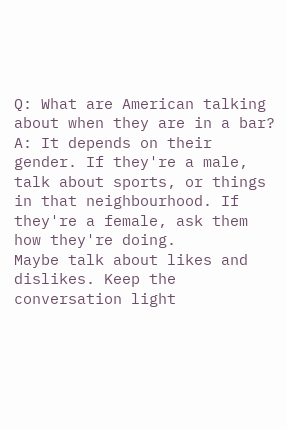Q: What are American talking about when they are in a bar?
A: It depends on their gender. If they're a male, talk about sports, or things in that neighbourhood. If they're a female, ask them how they're doing.
Maybe talk about likes and dislikes. Keep the conversation light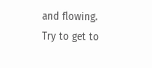and flowing. Try to get to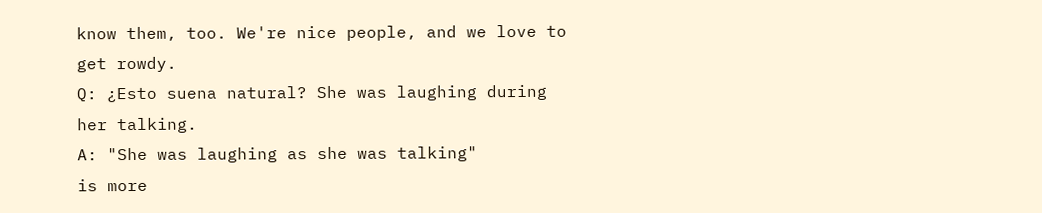know them, too. We're nice people, and we love to get rowdy.
Q: ¿Esto suena natural? She was laughing during her talking.
A: "She was laughing as she was talking"
is more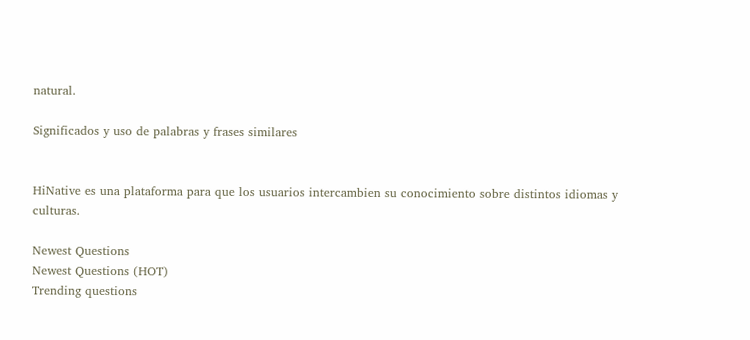natural.

Significados y uso de palabras y frases similares


HiNative es una plataforma para que los usuarios intercambien su conocimiento sobre distintos idiomas y culturas.

Newest Questions
Newest Questions (HOT)
Trending questions